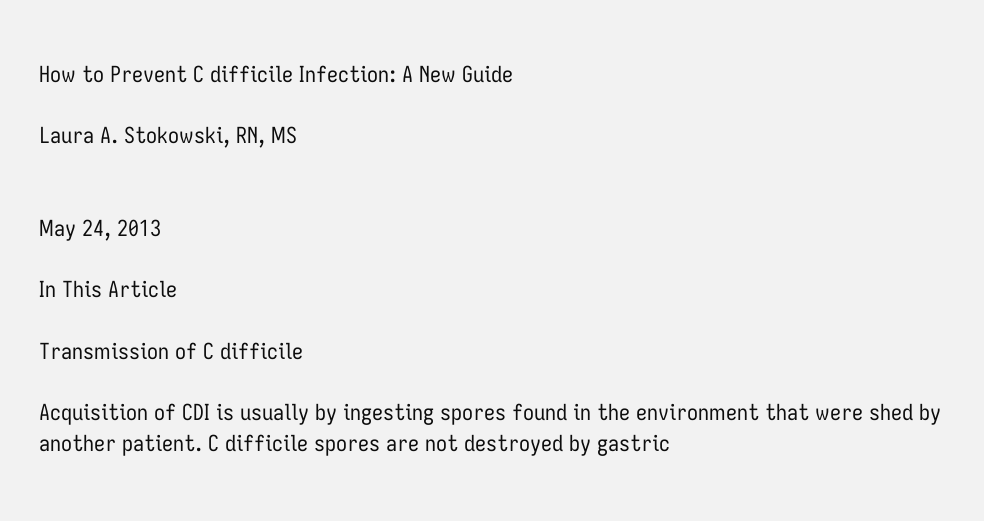How to Prevent C difficile Infection: A New Guide

Laura A. Stokowski, RN, MS


May 24, 2013

In This Article

Transmission of C difficile

Acquisition of CDI is usually by ingesting spores found in the environment that were shed by another patient. C difficile spores are not destroyed by gastric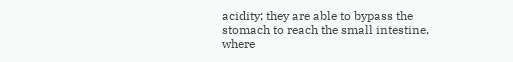acidity; they are able to bypass the stomach to reach the small intestine, where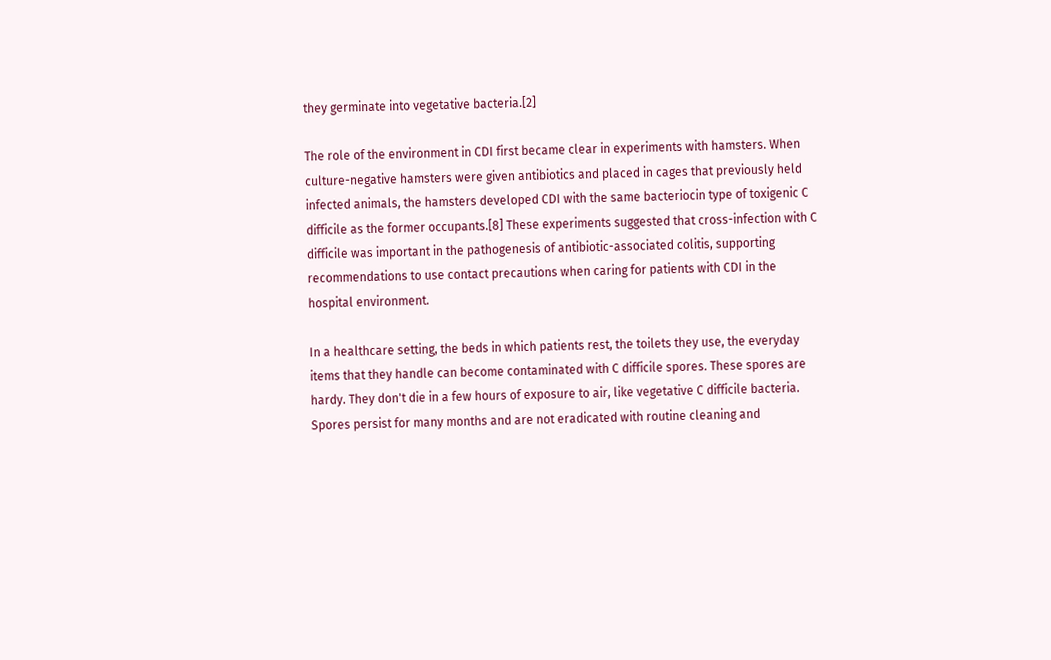they germinate into vegetative bacteria.[2]

The role of the environment in CDI first became clear in experiments with hamsters. When culture-negative hamsters were given antibiotics and placed in cages that previously held infected animals, the hamsters developed CDI with the same bacteriocin type of toxigenic C difficile as the former occupants.[8] These experiments suggested that cross-infection with C difficile was important in the pathogenesis of antibiotic-associated colitis, supporting recommendations to use contact precautions when caring for patients with CDI in the hospital environment.

In a healthcare setting, the beds in which patients rest, the toilets they use, the everyday items that they handle can become contaminated with C difficile spores. These spores are hardy. They don't die in a few hours of exposure to air, like vegetative C difficile bacteria. Spores persist for many months and are not eradicated with routine cleaning and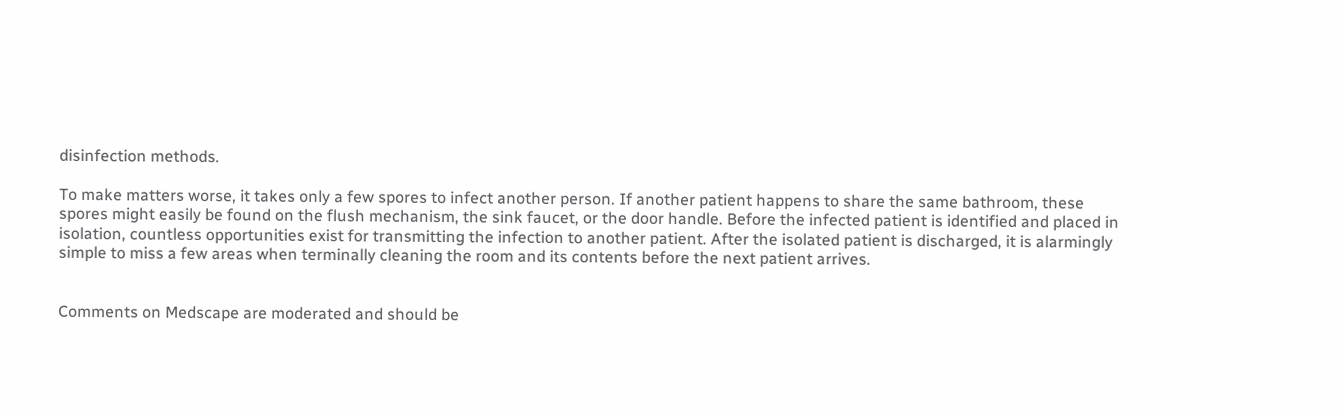disinfection methods.

To make matters worse, it takes only a few spores to infect another person. If another patient happens to share the same bathroom, these spores might easily be found on the flush mechanism, the sink faucet, or the door handle. Before the infected patient is identified and placed in isolation, countless opportunities exist for transmitting the infection to another patient. After the isolated patient is discharged, it is alarmingly simple to miss a few areas when terminally cleaning the room and its contents before the next patient arrives.


Comments on Medscape are moderated and should be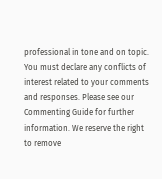professional in tone and on topic. You must declare any conflicts of interest related to your comments and responses. Please see our Commenting Guide for further information. We reserve the right to remove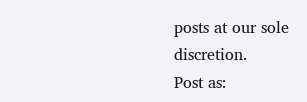posts at our sole discretion.
Post as: